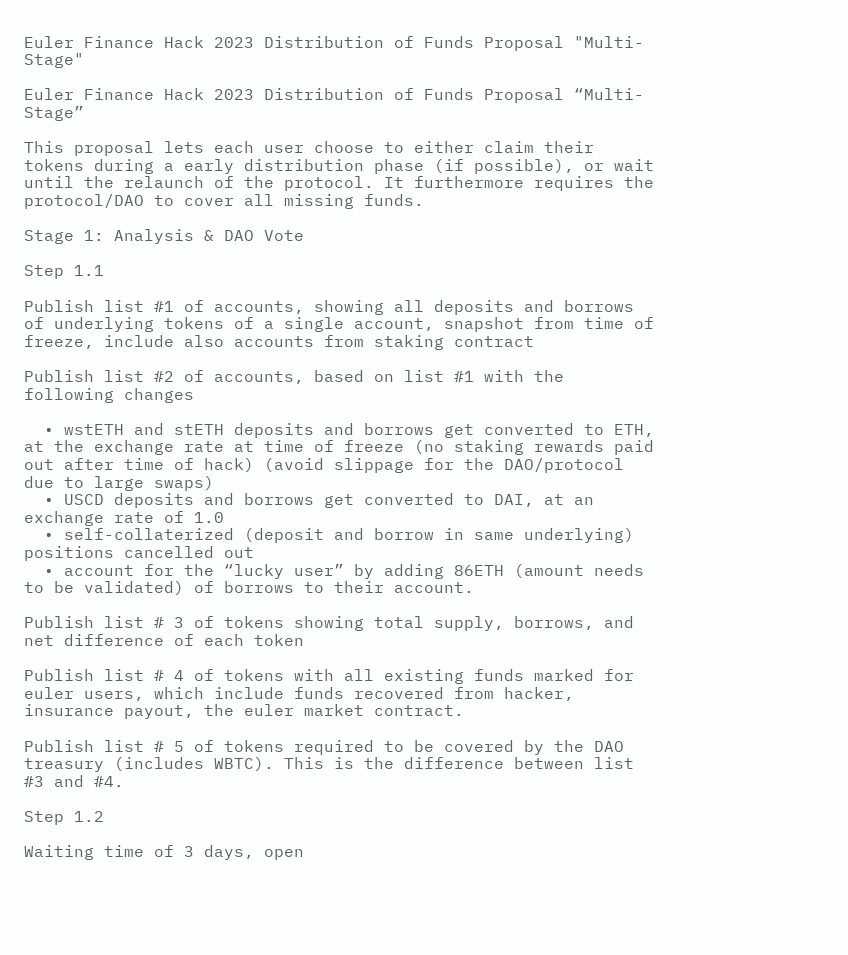Euler Finance Hack 2023 Distribution of Funds Proposal "Multi-Stage"

Euler Finance Hack 2023 Distribution of Funds Proposal “Multi-Stage”

This proposal lets each user choose to either claim their tokens during a early distribution phase (if possible), or wait until the relaunch of the protocol. It furthermore requires the protocol/DAO to cover all missing funds.

Stage 1: Analysis & DAO Vote

Step 1.1

Publish list #1 of accounts, showing all deposits and borrows of underlying tokens of a single account, snapshot from time of freeze, include also accounts from staking contract

Publish list #2 of accounts, based on list #1 with the following changes

  • wstETH and stETH deposits and borrows get converted to ETH, at the exchange rate at time of freeze (no staking rewards paid out after time of hack) (avoid slippage for the DAO/protocol due to large swaps)
  • USCD deposits and borrows get converted to DAI, at an exchange rate of 1.0
  • self-collaterized (deposit and borrow in same underlying) positions cancelled out
  • account for the “lucky user” by adding 86ETH (amount needs to be validated) of borrows to their account.

Publish list # 3 of tokens showing total supply, borrows, and net difference of each token

Publish list # 4 of tokens with all existing funds marked for euler users, which include funds recovered from hacker, insurance payout, the euler market contract.

Publish list # 5 of tokens required to be covered by the DAO treasury (includes WBTC). This is the difference between list #3 and #4.

Step 1.2

Waiting time of 3 days, open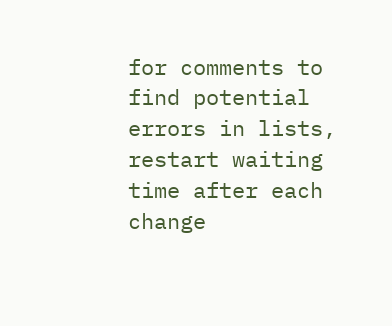for comments to find potential errors in lists, restart waiting time after each change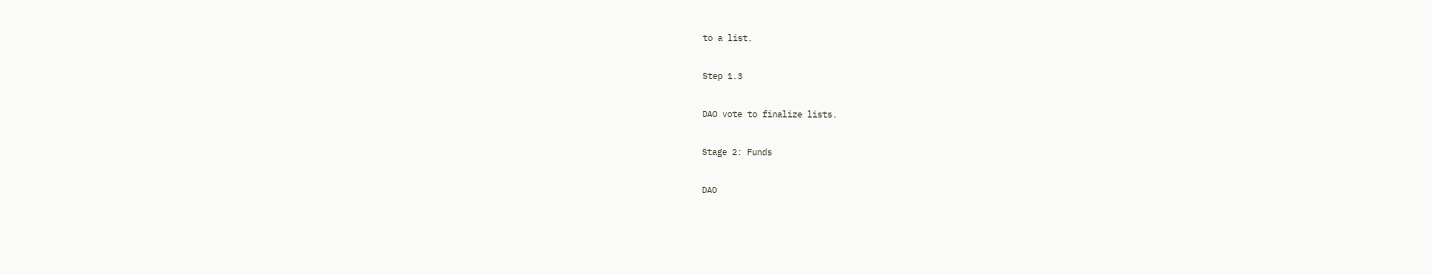to a list.

Step 1.3

DAO vote to finalize lists.

Stage 2: Funds

DAO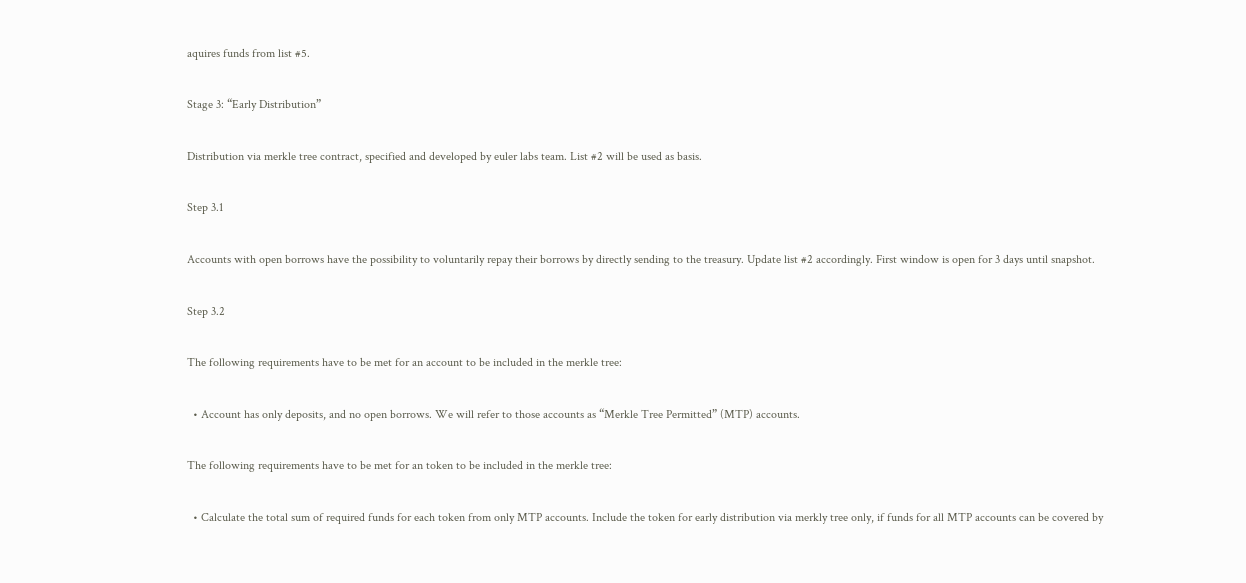aquires funds from list #5.

Stage 3: “Early Distribution”

Distribution via merkle tree contract, specified and developed by euler labs team. List #2 will be used as basis.

Step 3.1

Accounts with open borrows have the possibility to voluntarily repay their borrows by directly sending to the treasury. Update list #2 accordingly. First window is open for 3 days until snapshot.

Step 3.2

The following requirements have to be met for an account to be included in the merkle tree:

  • Account has only deposits, and no open borrows. We will refer to those accounts as “Merkle Tree Permitted” (MTP) accounts.

The following requirements have to be met for an token to be included in the merkle tree:

  • Calculate the total sum of required funds for each token from only MTP accounts. Include the token for early distribution via merkly tree only, if funds for all MTP accounts can be covered by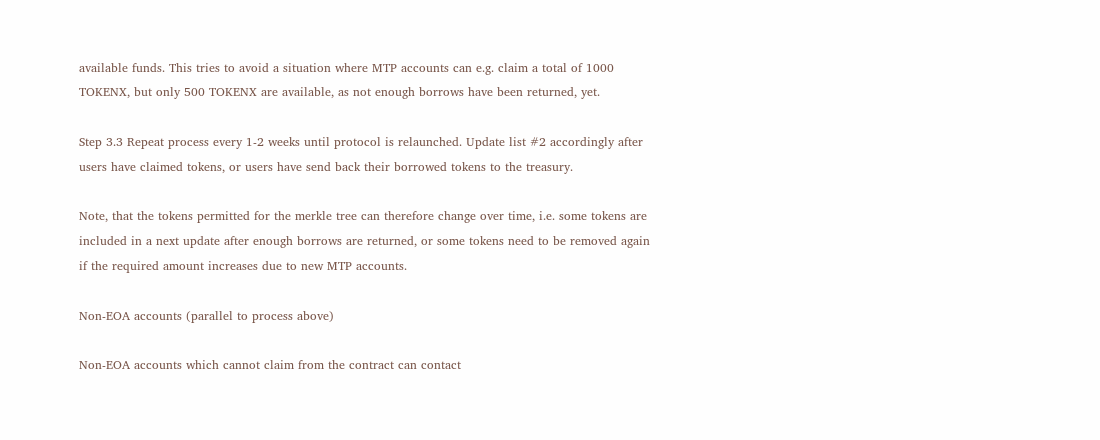available funds. This tries to avoid a situation where MTP accounts can e.g. claim a total of 1000 TOKENX, but only 500 TOKENX are available, as not enough borrows have been returned, yet.

Step 3.3 Repeat process every 1-2 weeks until protocol is relaunched. Update list #2 accordingly after users have claimed tokens, or users have send back their borrowed tokens to the treasury.

Note, that the tokens permitted for the merkle tree can therefore change over time, i.e. some tokens are included in a next update after enough borrows are returned, or some tokens need to be removed again if the required amount increases due to new MTP accounts.

Non-EOA accounts (parallel to process above)

Non-EOA accounts which cannot claim from the contract can contact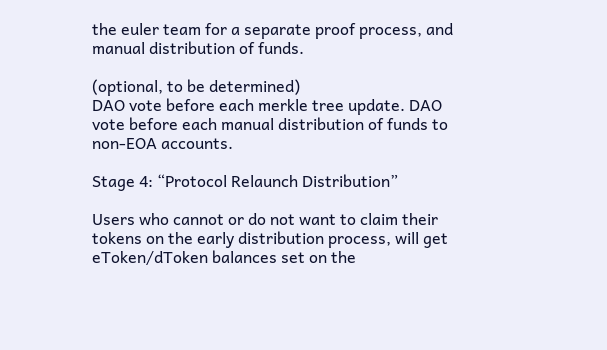the euler team for a separate proof process, and manual distribution of funds.

(optional, to be determined)
DAO vote before each merkle tree update. DAO vote before each manual distribution of funds to non-EOA accounts.

Stage 4: “Protocol Relaunch Distribution”

Users who cannot or do not want to claim their tokens on the early distribution process, will get eToken/dToken balances set on the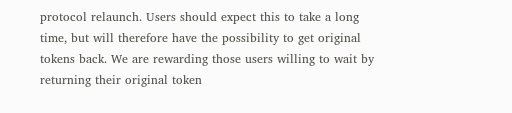protocol relaunch. Users should expect this to take a long time, but will therefore have the possibility to get original tokens back. We are rewarding those users willing to wait by returning their original token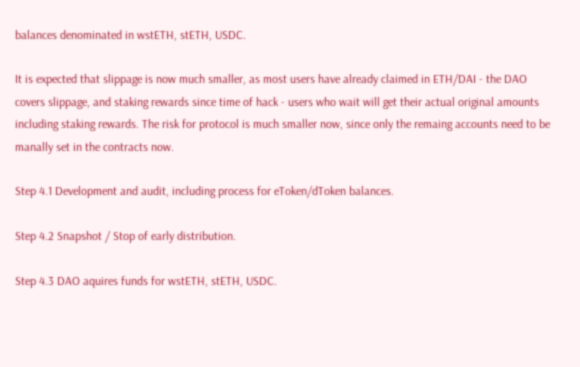balances denominated in wstETH, stETH, USDC.

It is expected that slippage is now much smaller, as most users have already claimed in ETH/DAI - the DAO covers slippage, and staking rewards since time of hack - users who wait will get their actual original amounts including staking rewards. The risk for protocol is much smaller now, since only the remaing accounts need to be manally set in the contracts now.

Step 4.1 Development and audit, including process for eToken/dToken balances.

Step 4.2 Snapshot / Stop of early distribution.

Step 4.3 DAO aquires funds for wstETH, stETH, USDC.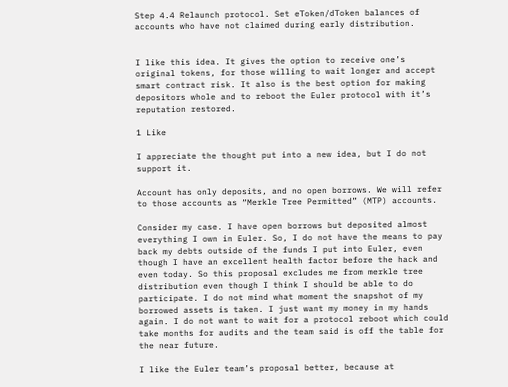Step 4.4 Relaunch protocol. Set eToken/dToken balances of accounts who have not claimed during early distribution.


I like this idea. It gives the option to receive one’s original tokens, for those willing to wait longer and accept smart contract risk. It also is the best option for making depositors whole and to reboot the Euler protocol with it’s reputation restored.

1 Like

I appreciate the thought put into a new idea, but I do not support it.

Account has only deposits, and no open borrows. We will refer to those accounts as “Merkle Tree Permitted” (MTP) accounts.

Consider my case. I have open borrows but deposited almost everything I own in Euler. So, I do not have the means to pay back my debts outside of the funds I put into Euler, even though I have an excellent health factor before the hack and even today. So this proposal excludes me from merkle tree distribution even though I think I should be able to do participate. I do not mind what moment the snapshot of my borrowed assets is taken. I just want my money in my hands again. I do not want to wait for a protocol reboot which could take months for audits and the team said is off the table for the near future.

I like the Euler team’s proposal better, because at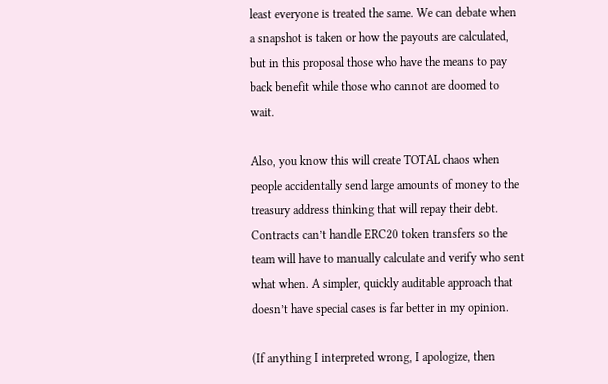least everyone is treated the same. We can debate when a snapshot is taken or how the payouts are calculated, but in this proposal those who have the means to pay back benefit while those who cannot are doomed to wait.

Also, you know this will create TOTAL chaos when people accidentally send large amounts of money to the treasury address thinking that will repay their debt. Contracts can’t handle ERC20 token transfers so the team will have to manually calculate and verify who sent what when. A simpler, quickly auditable approach that doesn’t have special cases is far better in my opinion.

(If anything I interpreted wrong, I apologize, then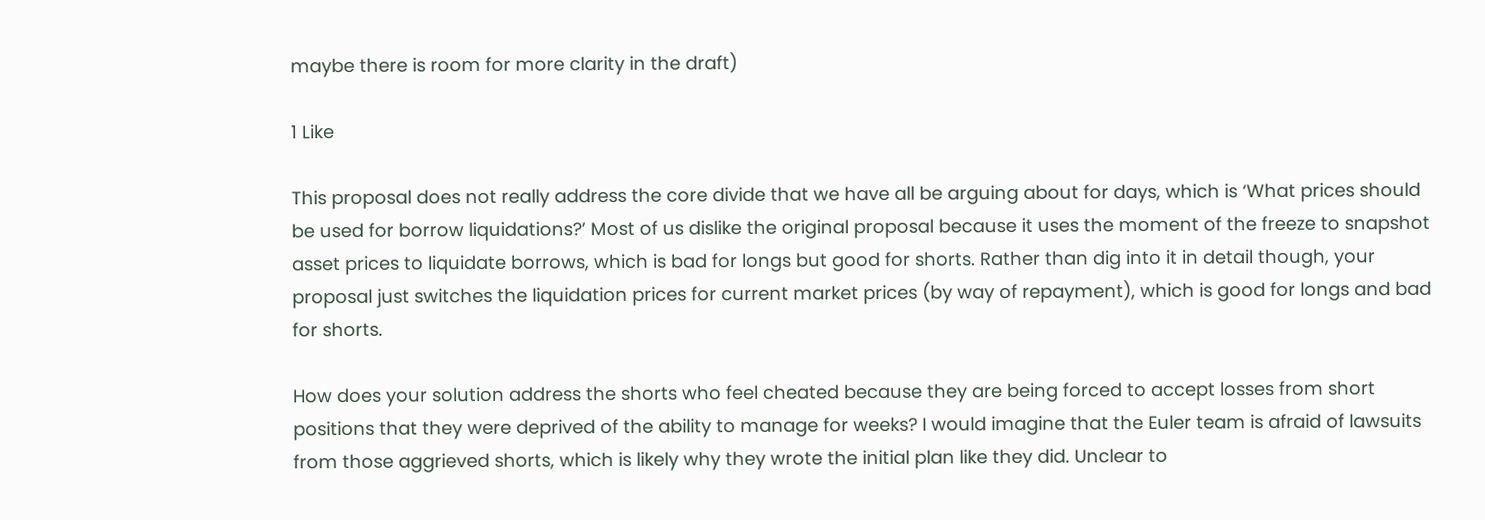maybe there is room for more clarity in the draft)

1 Like

This proposal does not really address the core divide that we have all be arguing about for days, which is ‘What prices should be used for borrow liquidations?’ Most of us dislike the original proposal because it uses the moment of the freeze to snapshot asset prices to liquidate borrows, which is bad for longs but good for shorts. Rather than dig into it in detail though, your proposal just switches the liquidation prices for current market prices (by way of repayment), which is good for longs and bad for shorts.

How does your solution address the shorts who feel cheated because they are being forced to accept losses from short positions that they were deprived of the ability to manage for weeks? I would imagine that the Euler team is afraid of lawsuits from those aggrieved shorts, which is likely why they wrote the initial plan like they did. Unclear to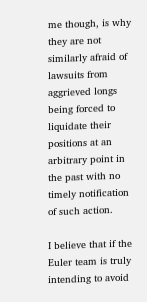me though, is why they are not similarly afraid of lawsuits from aggrieved longs being forced to liquidate their positions at an arbitrary point in the past with no timely notification of such action.

I believe that if the Euler team is truly intending to avoid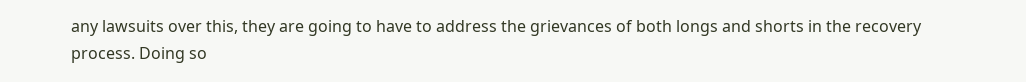any lawsuits over this, they are going to have to address the grievances of both longs and shorts in the recovery process. Doing so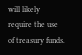will likely require the use of treasury funds.